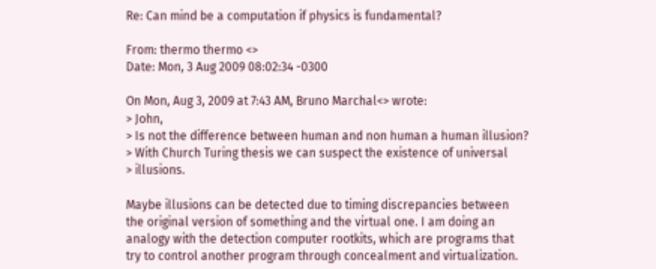Re: Can mind be a computation if physics is fundamental?

From: thermo thermo <>
Date: Mon, 3 Aug 2009 08:02:34 -0300

On Mon, Aug 3, 2009 at 7:43 AM, Bruno Marchal<> wrote:
> John,
> Is not the difference between human and non human a human illusion?
> With Church Turing thesis we can suspect the existence of universal
> illusions.

Maybe illusions can be detected due to timing discrepancies between
the original version of something and the virtual one. I am doing an
analogy with the detection computer rootkits, which are programs that
try to control another program through concealment and virtualization.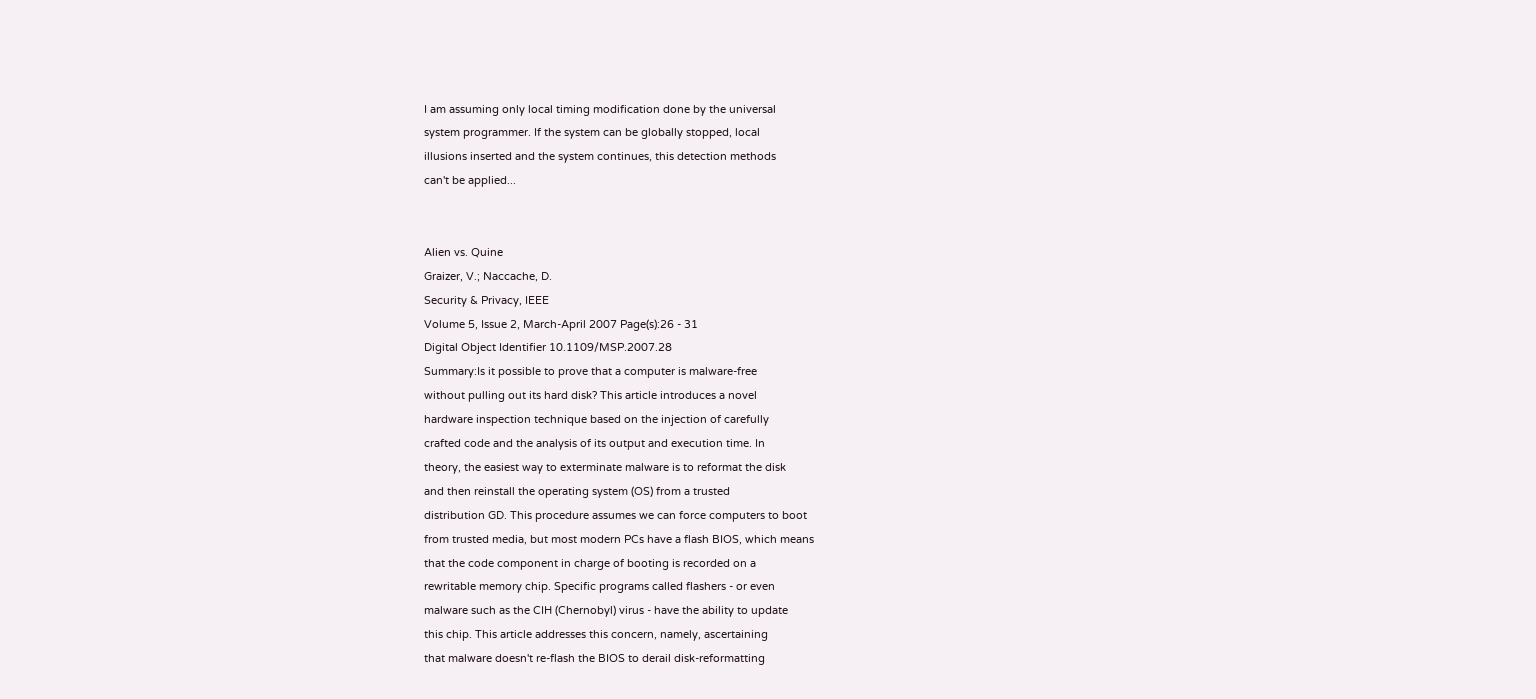I am assuming only local timing modification done by the universal
system programmer. If the system can be globally stopped, local
illusions inserted and the system continues, this detection methods
can't be applied...


Alien vs. Quine
Graizer, V.; Naccache, D.
Security & Privacy, IEEE
Volume 5, Issue 2, March-April 2007 Page(s):26 - 31
Digital Object Identifier 10.1109/MSP.2007.28
Summary:Is it possible to prove that a computer is malware-free
without pulling out its hard disk? This article introduces a novel
hardware inspection technique based on the injection of carefully
crafted code and the analysis of its output and execution time. In
theory, the easiest way to exterminate malware is to reformat the disk
and then reinstall the operating system (OS) from a trusted
distribution GD. This procedure assumes we can force computers to boot
from trusted media, but most modern PCs have a flash BIOS, which means
that the code component in charge of booting is recorded on a
rewritable memory chip. Specific programs called flashers - or even
malware such as the CIH (Chernobyl) virus - have the ability to update
this chip. This article addresses this concern, namely, ascertaining
that malware doesn't re-flash the BIOS to derail disk-reformatting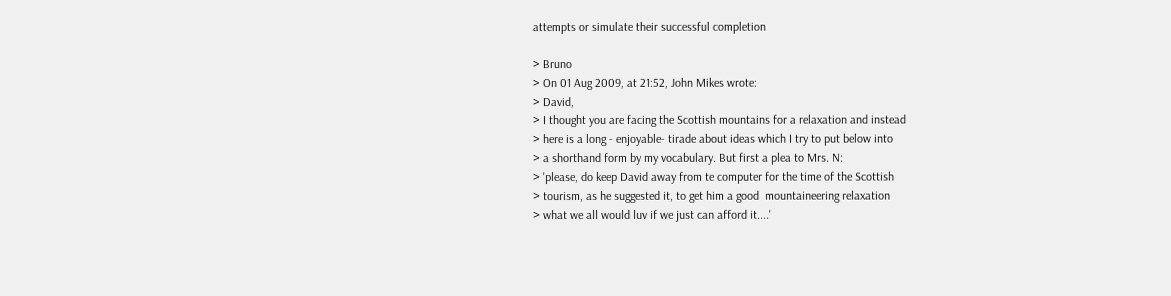attempts or simulate their successful completion

> Bruno
> On 01 Aug 2009, at 21:52, John Mikes wrote:
> David,
> I thought you are facing the Scottish mountains for a relaxation and instead
> here is a long - enjoyable- tirade about ideas which I try to put below into
> a shorthand form by my vocabulary. But first a plea to Mrs. N:
> 'please, do keep David away from te computer for the time of the Scottish
> tourism, as he suggested it, to get him a good  mountaineering relaxation
> what we all would luv if we just can afford it....'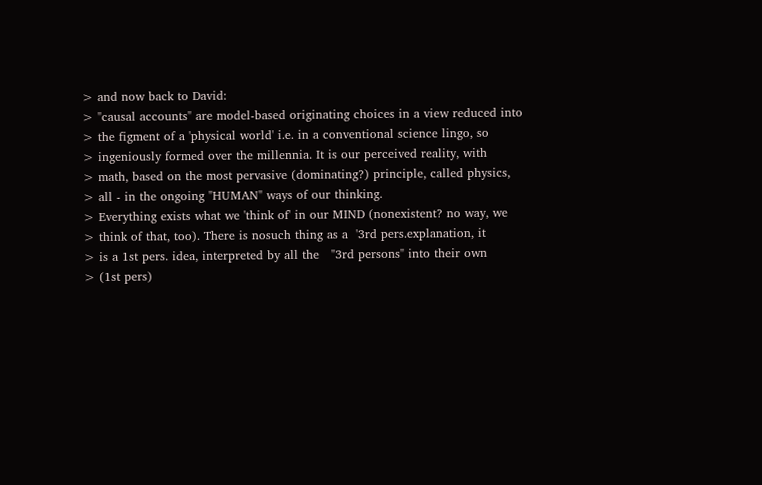> and now back to David:
> "causal accounts" are model-based originating choices in a view reduced into
> the figment of a 'physical world' i.e. in a conventional science lingo, so
> ingeniously formed over the millennia. It is our perceived reality, with
> math, based on the most pervasive (dominating?) principle, called physics,
> all - in the ongoing "HUMAN" ways of our thinking.
> Everything exists what we 'think of' in our MIND (nonexistent? no way, we
> think of that, too). There is nosuch thing as a  '3rd pers.explanation, it
> is a 1st pers. idea, interpreted by all the   "3rd persons" into their own
> (1st pers)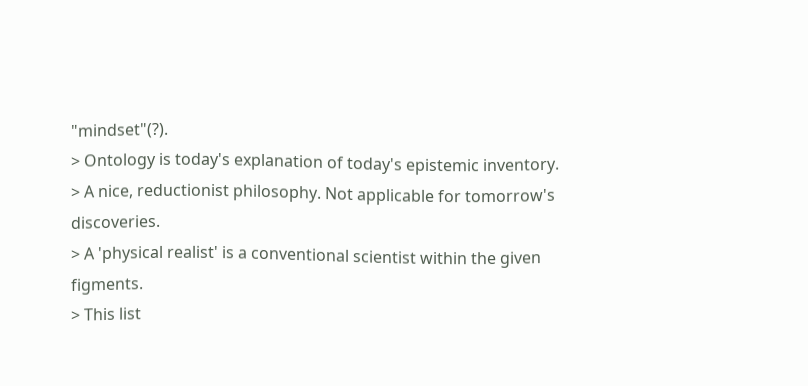"mindset"(?).
> Ontology is today's explanation of today's epistemic inventory.
> A nice, reductionist philosophy. Not applicable for tomorrow's discoveries.
> A 'physical realist' is a conventional scientist within the given figments.
> This list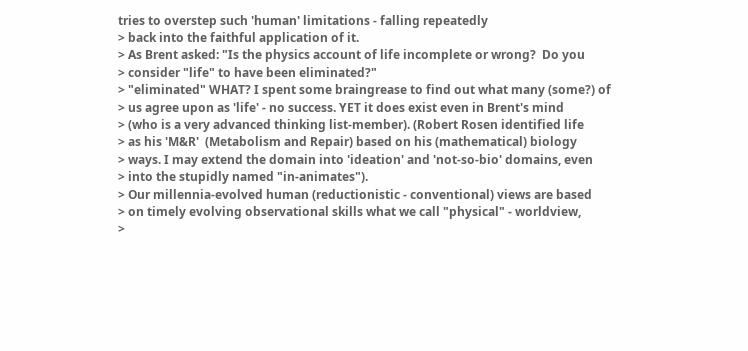tries to overstep such 'human' limitations - falling repeatedly
> back into the faithful application of it.
> As Brent asked: "Is the physics account of life incomplete or wrong?  Do you
> consider "life" to have been eliminated?"
> "eliminated" WHAT? I spent some braingrease to find out what many (some?) of
> us agree upon as 'life' - no success. YET it does exist even in Brent's mind
> (who is a very advanced thinking list-member). (Robert Rosen identified life
> as his 'M&R'  (Metabolism and Repair) based on his (mathematical) biology
> ways. I may extend the domain into 'ideation' and 'not-so-bio' domains, even
> into the stupidly named "in-animates").
> Our millennia-evolved human (reductionistic - conventional) views are based
> on timely evolving observational skills what we call "physical" - worldview,
>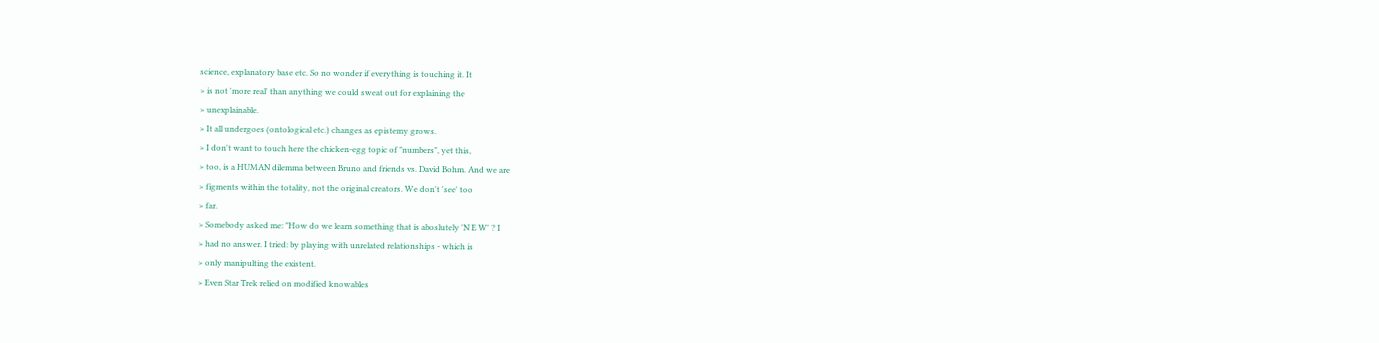science, explanatory base etc. So no wonder if everything is touching it. It
> is not 'more real' than anything we could sweat out for explaining the
> unexplainable.
> It all undergoes (ontological etc.) changes as epistemy grows.
> I don't want to touch here the chicken-egg topic of "numbers", yet this,
> too, is a HUMAN dilemma between Bruno and friends vs. David Bohm. And we are
> figments within the totality, not the original creators. We don't 'see' too
> far.
> Somebody asked me: "How do we learn something that is aboslutely 'N E W' ? I
> had no answer. I tried: by playing with unrelated relationships - which is
> only manipulting the existent.
> Even Star Trek relied on modified knowables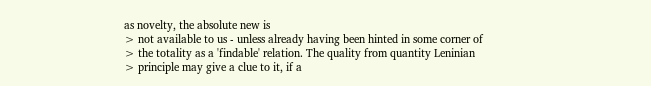as novelty, the absolute new is
> not available to us - unless already having been hinted in some corner of
> the totality as a 'findable' relation. The quality from quantity Leninian
> principle may give a clue to it, if a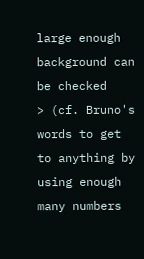large enough background can be checked
> (cf. Bruno's words to get to anything by using enough many numbers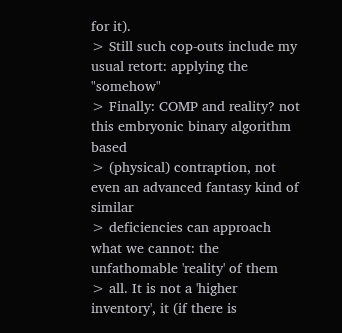for it).
> Still such cop-outs include my usual retort: applying the "somehow"
> Finally: COMP and reality? not this embryonic binary algorithm based
> (physical) contraption, not even an advanced fantasy kind of similar
> deficiencies can approach what we cannot: the unfathomable 'reality' of them
> all. It is not a 'higher inventory', it (if there is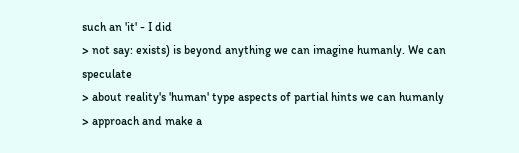such an 'it' - I did
> not say: exists) is beyond anything we can imagine humanly. We can speculate
> about reality's 'human' type aspects of partial hints we can humanly
> approach and make a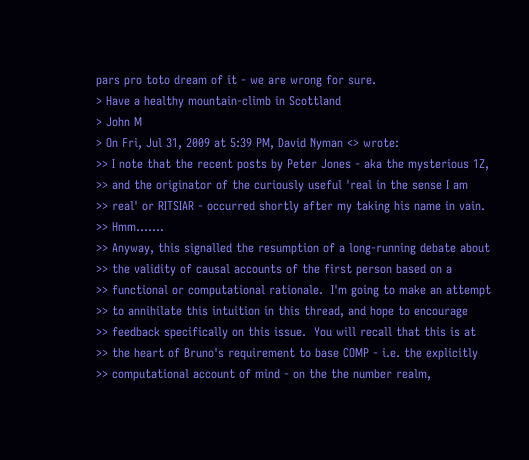pars pro toto dream of it - we are wrong for sure.
> Have a healthy mountain-climb in Scottland
> John M
> On Fri, Jul 31, 2009 at 5:39 PM, David Nyman <> wrote:
>> I note that the recent posts by Peter Jones - aka the mysterious 1Z,
>> and the originator of the curiously useful 'real in the sense I am
>> real' or RITSIAR - occurred shortly after my taking his name in vain.
>> Hmm.......
>> Anyway, this signalled the resumption of a long-running debate about
>> the validity of causal accounts of the first person based on a
>> functional or computational rationale.  I'm going to make an attempt
>> to annihilate this intuition in this thread, and hope to encourage
>> feedback specifically on this issue.  You will recall that this is at
>> the heart of Bruno's requirement to base COMP - i.e. the explicitly
>> computational account of mind - on the the number realm,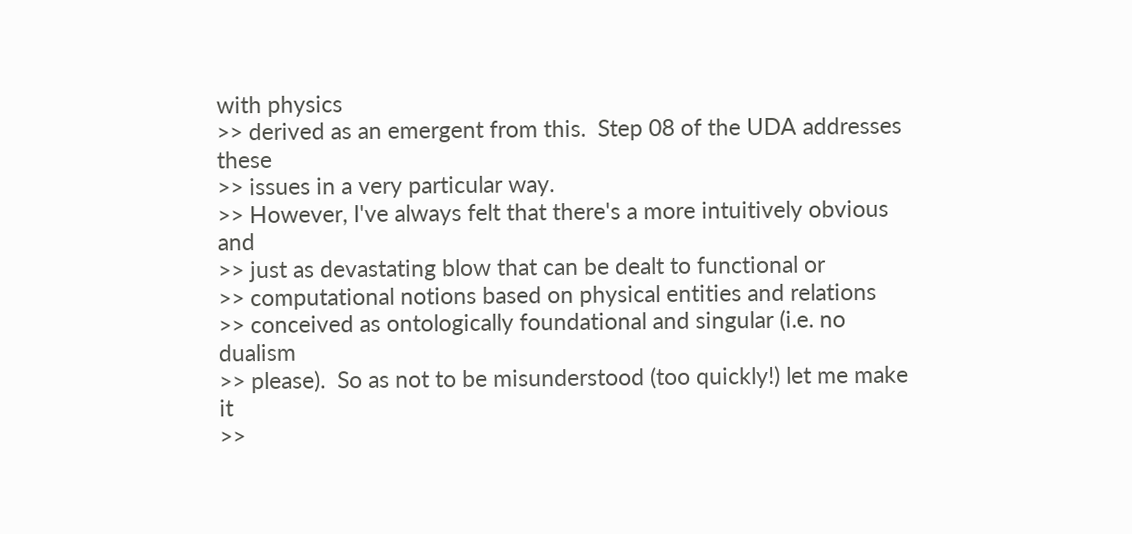with physics
>> derived as an emergent from this.  Step 08 of the UDA addresses these
>> issues in a very particular way.
>> However, I've always felt that there's a more intuitively obvious and
>> just as devastating blow that can be dealt to functional or
>> computational notions based on physical entities and relations
>> conceived as ontologically foundational and singular (i.e. no dualism
>> please).  So as not to be misunderstood (too quickly!) let me make it
>>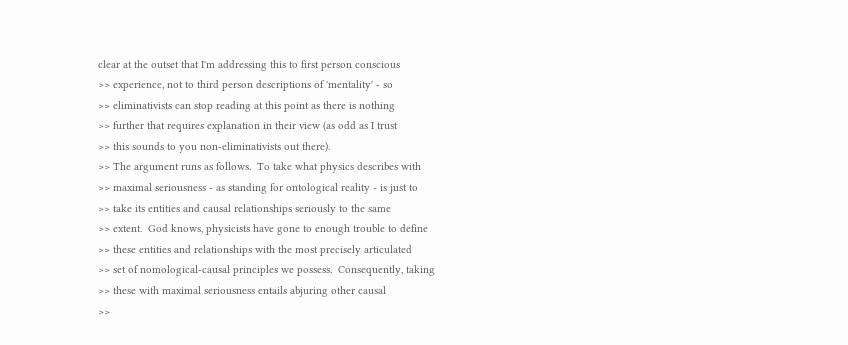clear at the outset that I'm addressing this to first person conscious
>> experience, not to third person descriptions of 'mentality' - so
>> eliminativists can stop reading at this point as there is nothing
>> further that requires explanation in their view (as odd as I trust
>> this sounds to you non-eliminativists out there).
>> The argument runs as follows.  To take what physics describes with
>> maximal seriousness - as standing for ontological reality - is just to
>> take its entities and causal relationships seriously to the same
>> extent.  God knows, physicists have gone to enough trouble to define
>> these entities and relationships with the most precisely articulated
>> set of nomological-causal principles we possess.  Consequently, taking
>> these with maximal seriousness entails abjuring other causal
>>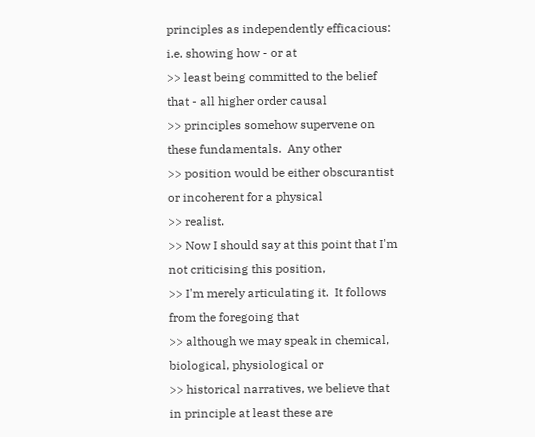principles as independently efficacious: i.e. showing how - or at
>> least being committed to the belief that - all higher order causal
>> principles somehow supervene on these fundamentals.  Any other
>> position would be either obscurantist or incoherent for a physical
>> realist.
>> Now I should say at this point that I'm not criticising this position,
>> I'm merely articulating it.  It follows from the foregoing that
>> although we may speak in chemical, biological, physiological or
>> historical narratives, we believe that in principle at least these are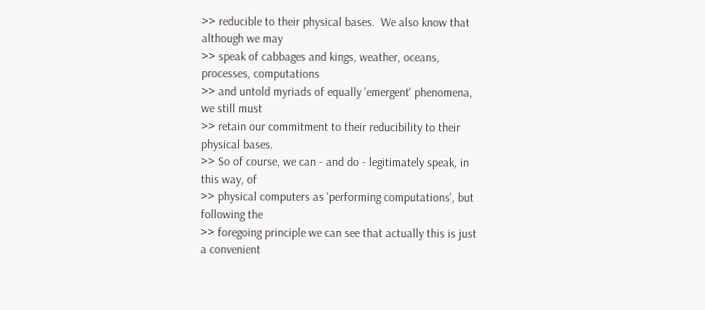>> reducible to their physical bases.  We also know that although we may
>> speak of cabbages and kings, weather, oceans, processes, computations
>> and untold myriads of equally 'emergent' phenomena, we still must
>> retain our commitment to their reducibility to their physical bases.
>> So of course, we can - and do - legitimately speak, in this way, of
>> physical computers as 'performing computations', but following the
>> foregoing principle we can see that actually this is just a convenient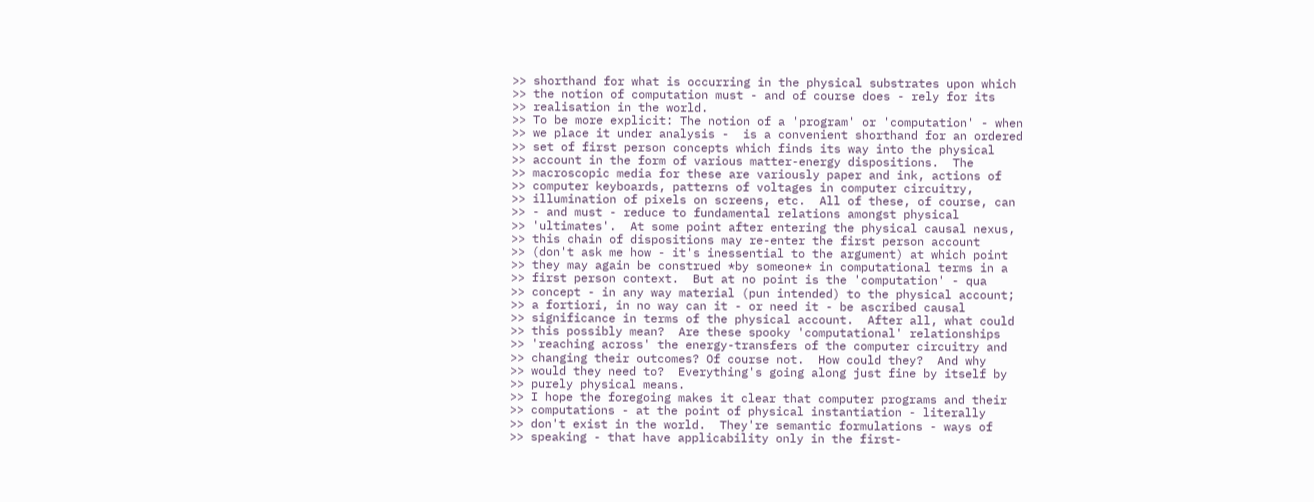>> shorthand for what is occurring in the physical substrates upon which
>> the notion of computation must - and of course does - rely for its
>> realisation in the world.
>> To be more explicit: The notion of a 'program' or 'computation' - when
>> we place it under analysis -  is a convenient shorthand for an ordered
>> set of first person concepts which finds its way into the physical
>> account in the form of various matter-energy dispositions.  The
>> macroscopic media for these are variously paper and ink, actions of
>> computer keyboards, patterns of voltages in computer circuitry,
>> illumination of pixels on screens, etc.  All of these, of course, can
>> - and must - reduce to fundamental relations amongst physical
>> 'ultimates'.  At some point after entering the physical causal nexus,
>> this chain of dispositions may re-enter the first person account
>> (don't ask me how - it's inessential to the argument) at which point
>> they may again be construed *by someone* in computational terms in a
>> first person context.  But at no point is the 'computation' - qua
>> concept - in any way material (pun intended) to the physical account;
>> a fortiori, in no way can it - or need it - be ascribed causal
>> significance in terms of the physical account.  After all, what could
>> this possibly mean?  Are these spooky 'computational' relationships
>> 'reaching across' the energy-transfers of the computer circuitry and
>> changing their outcomes? Of course not.  How could they?  And why
>> would they need to?  Everything's going along just fine by itself by
>> purely physical means.
>> I hope the foregoing makes it clear that computer programs and their
>> computations - at the point of physical instantiation - literally
>> don't exist in the world.  They're semantic formulations - ways of
>> speaking - that have applicability only in the first-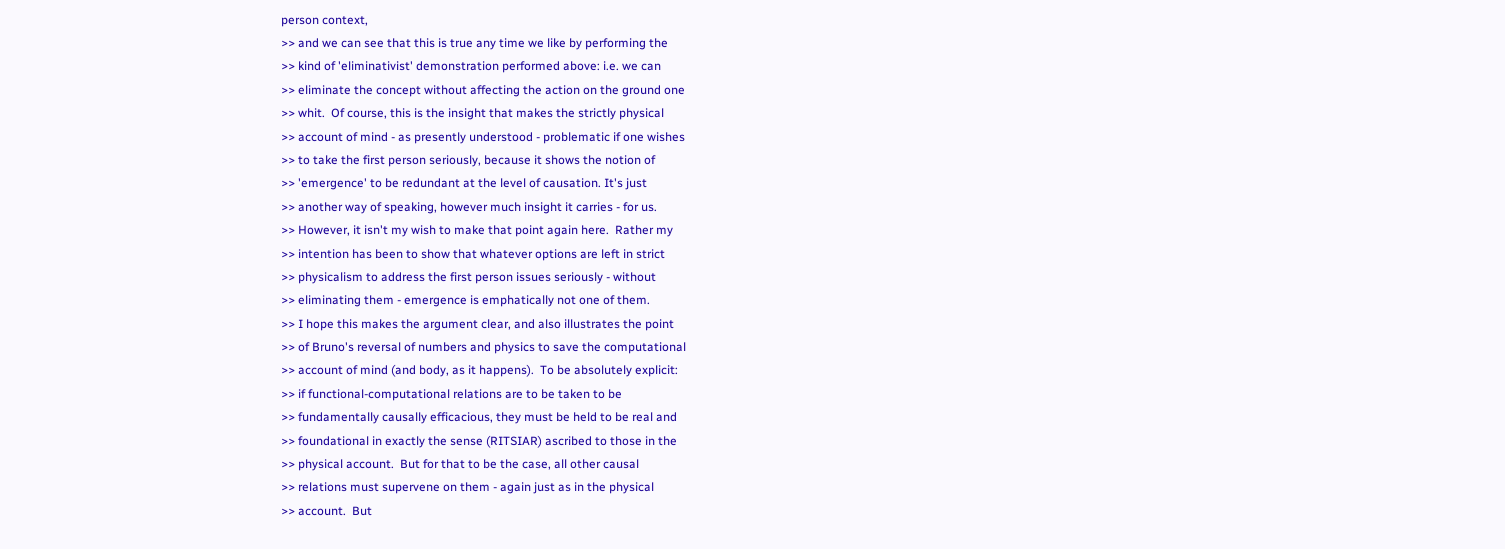person context,
>> and we can see that this is true any time we like by performing the
>> kind of 'eliminativist' demonstration performed above: i.e. we can
>> eliminate the concept without affecting the action on the ground one
>> whit.  Of course, this is the insight that makes the strictly physical
>> account of mind - as presently understood - problematic if one wishes
>> to take the first person seriously, because it shows the notion of
>> 'emergence' to be redundant at the level of causation. It's just
>> another way of speaking, however much insight it carries - for us.
>> However, it isn't my wish to make that point again here.  Rather my
>> intention has been to show that whatever options are left in strict
>> physicalism to address the first person issues seriously - without
>> eliminating them - emergence is emphatically not one of them.
>> I hope this makes the argument clear, and also illustrates the point
>> of Bruno's reversal of numbers and physics to save the computational
>> account of mind (and body, as it happens).  To be absolutely explicit:
>> if functional-computational relations are to be taken to be
>> fundamentally causally efficacious, they must be held to be real and
>> foundational in exactly the sense (RITSIAR) ascribed to those in the
>> physical account.  But for that to be the case, all other causal
>> relations must supervene on them - again just as in the physical
>> account.  But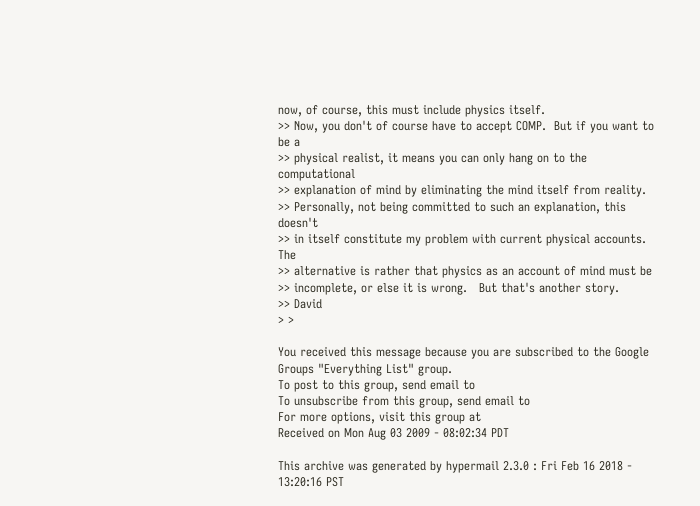now, of course, this must include physics itself.
>> Now, you don't of course have to accept COMP.  But if you want to be a
>> physical realist, it means you can only hang on to the computational
>> explanation of mind by eliminating the mind itself from reality.
>> Personally, not being committed to such an explanation, this doesn't
>> in itself constitute my problem with current physical accounts.  The
>> alternative is rather that physics as an account of mind must be
>> incomplete, or else it is wrong.   But that's another story.
>> David
> >

You received this message because you are subscribed to the Google Groups "Everything List" group.
To post to this group, send email to
To unsubscribe from this group, send email to
For more options, visit this group at
Received on Mon Aug 03 2009 - 08:02:34 PDT

This archive was generated by hypermail 2.3.0 : Fri Feb 16 2018 - 13:20:16 PST